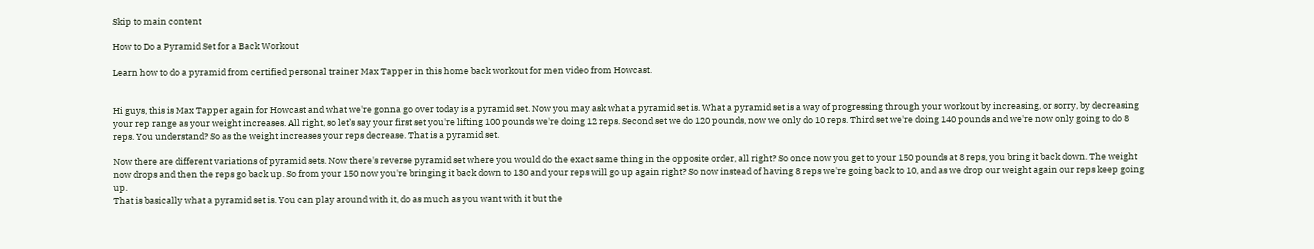Skip to main content

How to Do a Pyramid Set for a Back Workout

Learn how to do a pyramid from certified personal trainer Max Tapper in this home back workout for men video from Howcast.


Hi guys, this is Max Tapper again for Howcast and what we're gonna go over today is a pyramid set. Now you may ask what a pyramid set is. What a pyramid set is a way of progressing through your workout by increasing, or sorry, by decreasing your rep range as your weight increases. All right, so let’s say your first set you're lifting 100 pounds we're doing 12 reps. Second set we do 120 pounds, now we only do 10 reps. Third set we're doing 140 pounds and we're now only going to do 8 reps. You understand? So as the weight increases your reps decrease. That is a pyramid set.

Now there are different variations of pyramid sets. Now there's reverse pyramid set where you would do the exact same thing in the opposite order, all right? So once now you get to your 150 pounds at 8 reps, you bring it back down. The weight now drops and then the reps go back up. So from your 150 now you're bringing it back down to 130 and your reps will go up again right? So now instead of having 8 reps we're going back to 10, and as we drop our weight again our reps keep going up.
That is basically what a pyramid set is. You can play around with it, do as much as you want with it but the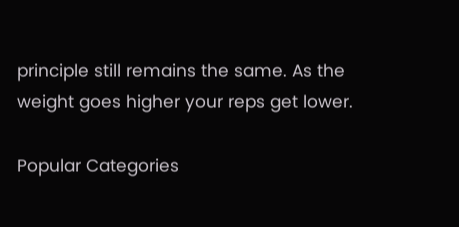principle still remains the same. As the weight goes higher your reps get lower.

Popular Categories